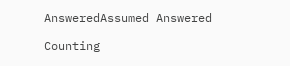AnsweredAssumed Answered

Counting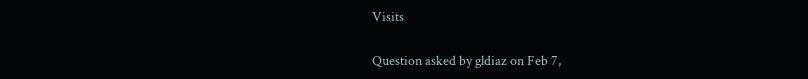Visits

Question asked by gldiaz on Feb 7,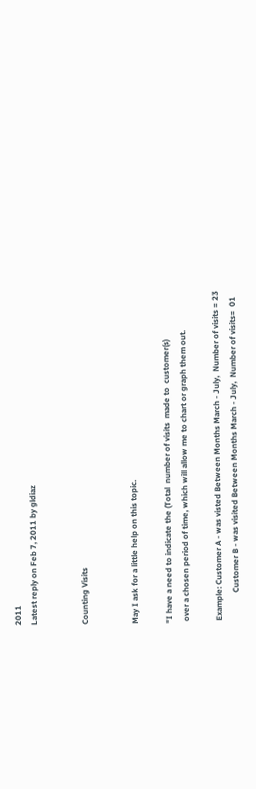2011
Latest reply on Feb 7, 2011 by gldiaz


Counting Visits


May I ask for a little help on this topic.

"I have a need to indicate the (Total  number of visits  made to  customer(s)
 over a chosen period of time, which will allow me to chart or graph them out.

 Example: Customer A - was visted Between Months March - July,  Number of visits = 23
               Customer B - was visited Between Months March - July,  Number of visits=  01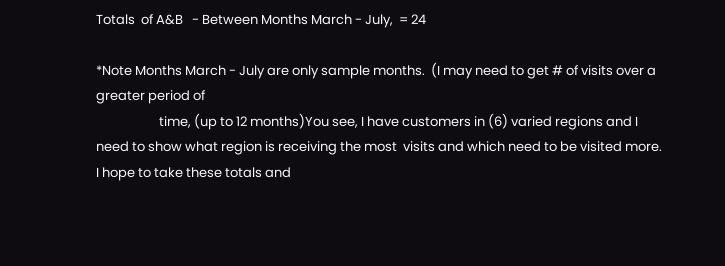Totals  of A&B   - Between Months March - July,  = 24

*Note Months March - July are only sample months.  (I may need to get # of visits over a greater period of
                     time, (up to 12 months)You see, I have customers in (6) varied regions and I need to show what region is receiving the most  visits and which need to be visited more.  I hope to take these totals and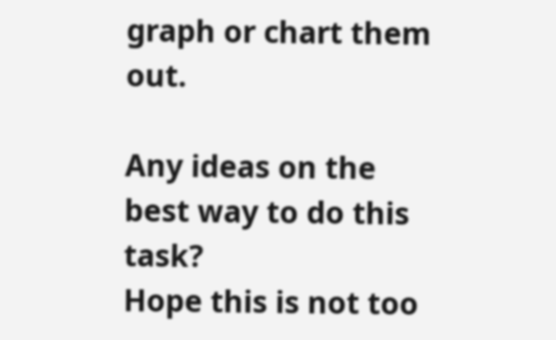graph or chart them out.

Any ideas on the best way to do this task?
Hope this is not too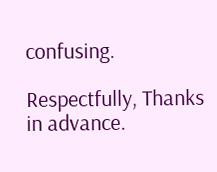confusing.

Respectfully, Thanks in advance.